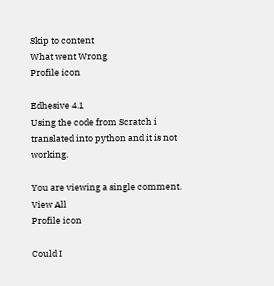Skip to content
What went Wrong
Profile icon

Edhesive 4.1
Using the code from Scratch i translated into python and it is not working.

You are viewing a single comment. View All
Profile icon

Could I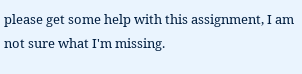please get some help with this assignment, I am not sure what I'm missing.